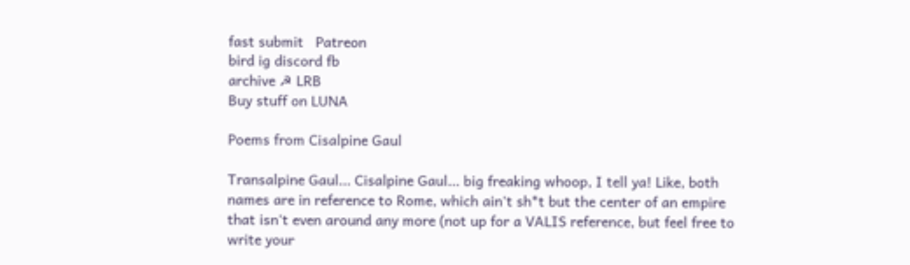fast submit   Patreon
bird ig discord fb
archive ☭ LRB
Buy stuff on LUNA

Poems from Cisalpine Gaul

Transalpine Gaul... Cisalpine Gaul... big freaking whoop, I tell ya! Like, both names are in reference to Rome, which ain't sh*t but the center of an empire that isn't even around any more (not up for a VALIS reference, but feel free to write your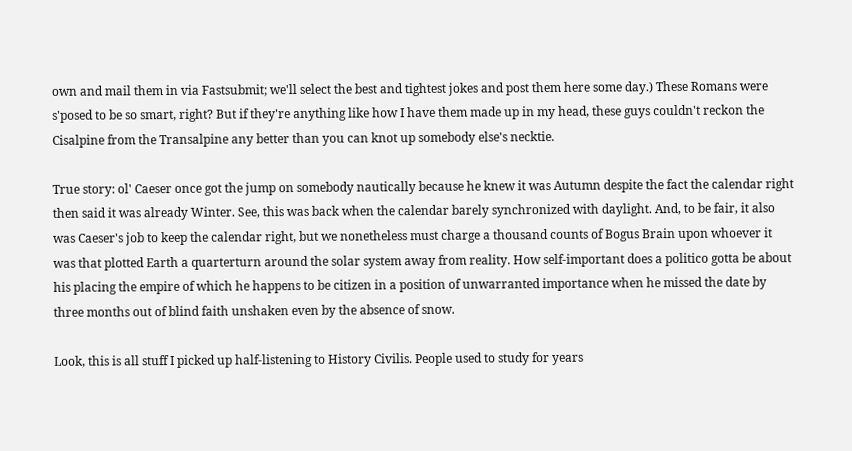own and mail them in via Fastsubmit; we'll select the best and tightest jokes and post them here some day.) These Romans were s'posed to be so smart, right? But if they're anything like how I have them made up in my head, these guys couldn't reckon the Cisalpine from the Transalpine any better than you can knot up somebody else's necktie.

True story: ol' Caeser once got the jump on somebody nautically because he knew it was Autumn despite the fact the calendar right then said it was already Winter. See, this was back when the calendar barely synchronized with daylight. And, to be fair, it also was Caeser's job to keep the calendar right, but we nonetheless must charge a thousand counts of Bogus Brain upon whoever it was that plotted Earth a quarterturn around the solar system away from reality. How self-important does a politico gotta be about his placing the empire of which he happens to be citizen in a position of unwarranted importance when he missed the date by three months out of blind faith unshaken even by the absence of snow.

Look, this is all stuff I picked up half-listening to History Civilis. People used to study for years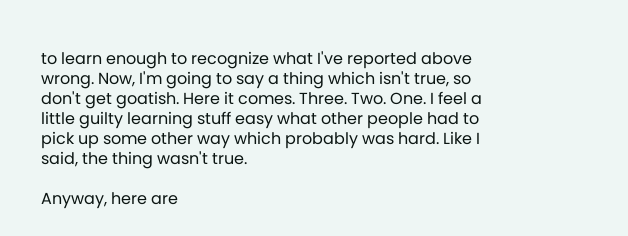to learn enough to recognize what I've reported above wrong. Now, I'm going to say a thing which isn't true, so don't get goatish. Here it comes. Three. Two. One. I feel a little guilty learning stuff easy what other people had to pick up some other way which probably was hard. Like I said, the thing wasn't true.

Anyway, here are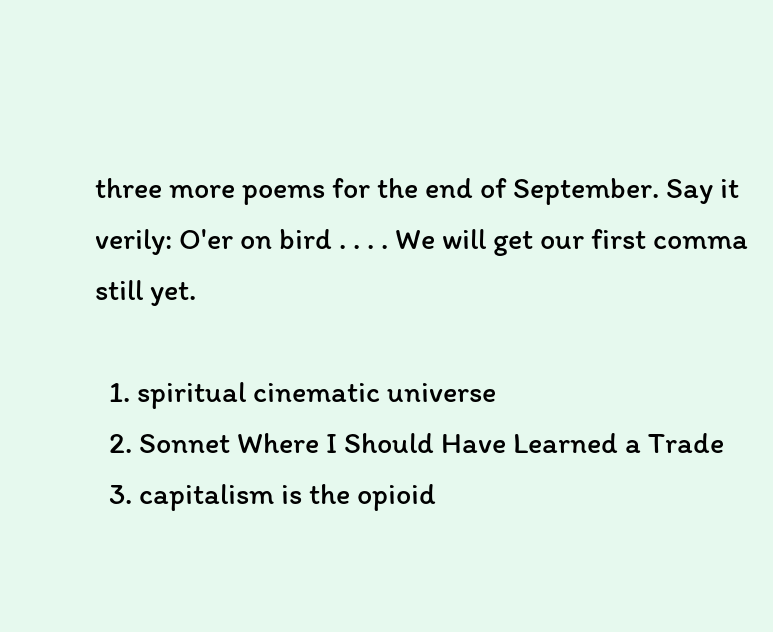three more poems for the end of September. Say it verily: O'er on bird . . . . We will get our first comma still yet.

  1. spiritual cinematic universe
  2. Sonnet Where I Should Have Learned a Trade
  3. capitalism is the opioid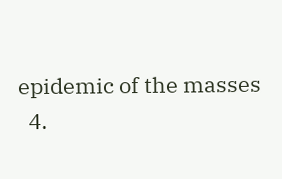epidemic of the masses
  4.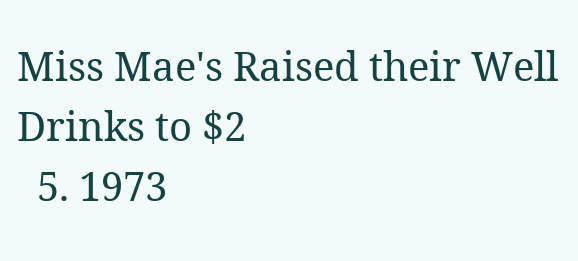Miss Mae's Raised their Well Drinks to $2
  5. 1973